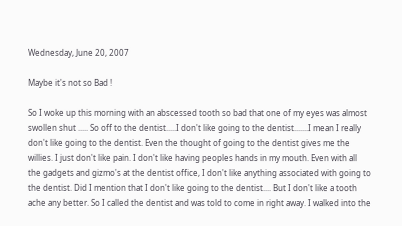Wednesday, June 20, 2007

Maybe it's not so Bad !

So I woke up this morning with an abscessed tooth so bad that one of my eyes was almost swollen shut ..... So off to the dentist.....I don't like going to the dentist.......I mean I really don't like going to the dentist. Even the thought of going to the dentist gives me the willies. I just don't like pain. I don't like having peoples hands in my mouth. Even with all the gadgets and gizmo's at the dentist office, I don't like anything associated with going to the dentist. Did I mention that I don't like going to the dentist.... But I don't like a tooth ache any better. So I called the dentist and was told to come in right away. I walked into the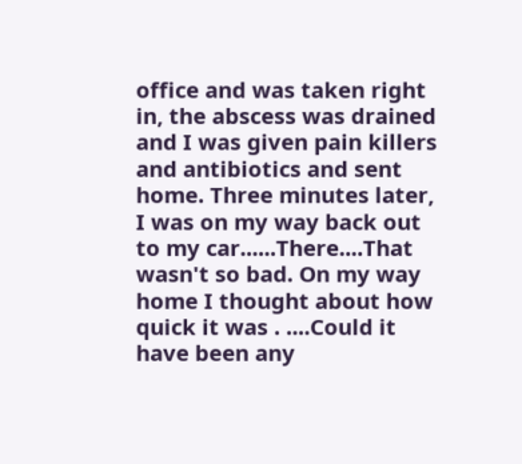office and was taken right in, the abscess was drained and I was given pain killers and antibiotics and sent home. Three minutes later, I was on my way back out to my car......There....That wasn't so bad. On my way home I thought about how quick it was . ....Could it have been any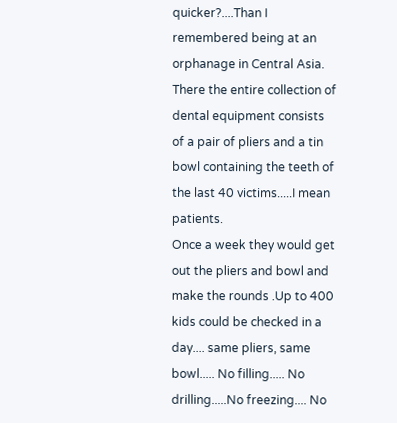quicker?....Than I remembered being at an orphanage in Central Asia. There the entire collection of dental equipment consists of a pair of pliers and a tin bowl containing the teeth of the last 40 victims.....I mean patients.
Once a week they would get out the pliers and bowl and make the rounds .Up to 400 kids could be checked in a day.... same pliers, same bowl..... No filling..... No drilling.....No freezing.... No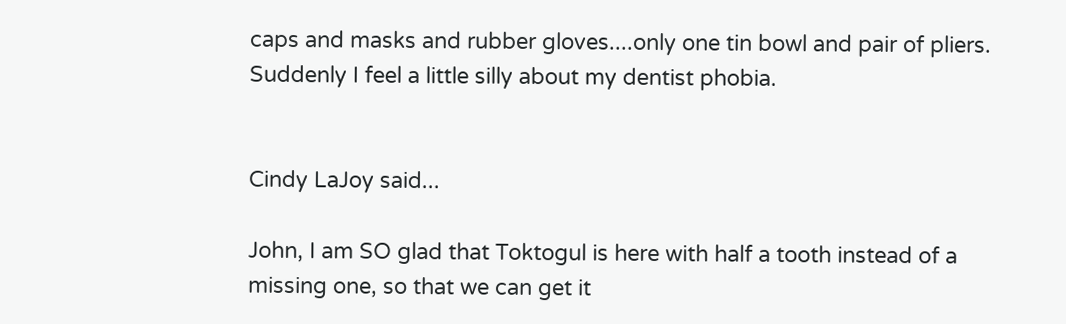caps and masks and rubber gloves....only one tin bowl and pair of pliers. Suddenly I feel a little silly about my dentist phobia.


Cindy LaJoy said...

John, I am SO glad that Toktogul is here with half a tooth instead of a missing one, so that we can get it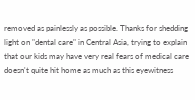removed as painlessly as possible. Thanks for shedding light on "dental care" in Central Asia, trying to explain that our kids may have very real fears of medical care doesn't quite hit home as much as this eyewitness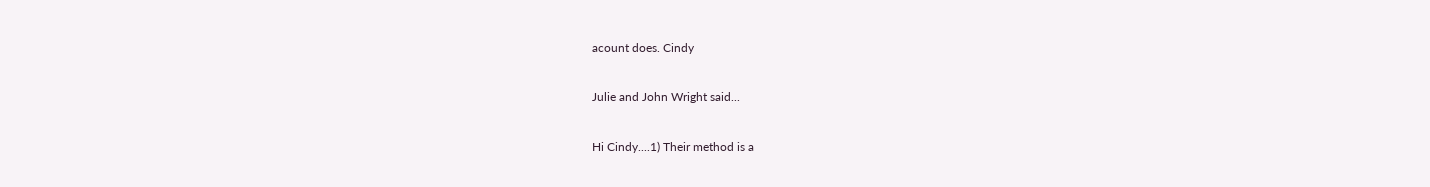acount does. Cindy

Julie and John Wright said...

Hi Cindy....1) Their method is a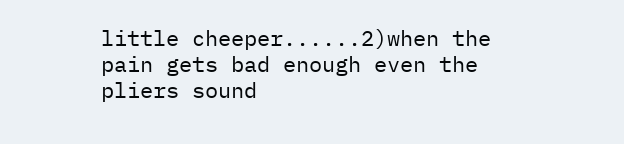little cheeper......2)when the pain gets bad enough even the pliers sound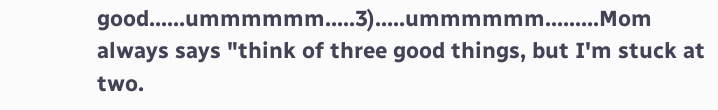good......ummmmmm.....3).....ummmmmm.........Mom always says "think of three good things, but I'm stuck at two.